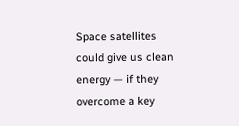Space satellites could give us clean energy — if they overcome a key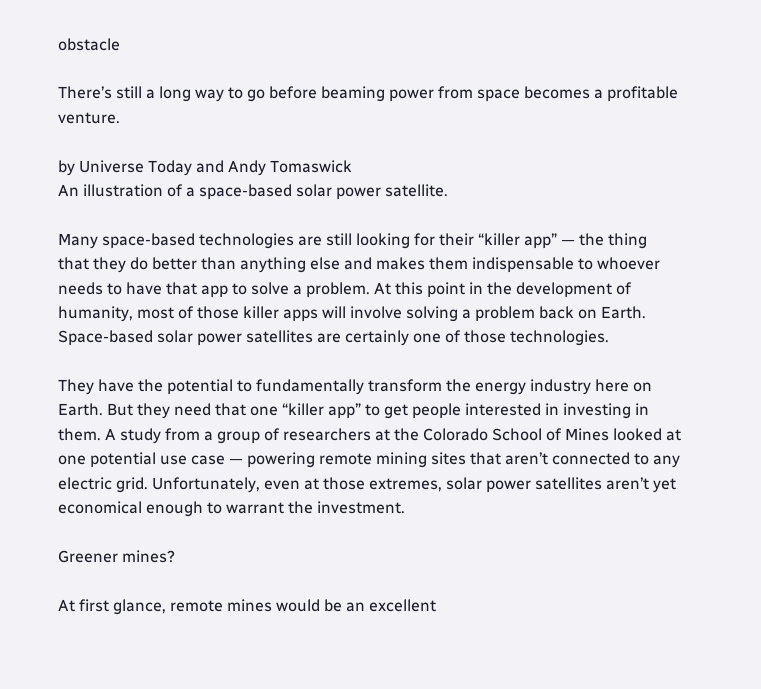obstacle

There’s still a long way to go before beaming power from space becomes a profitable venture.

by Universe Today and Andy Tomaswick
An illustration of a space-based solar power satellite.

Many space-based technologies are still looking for their “killer app” — the thing that they do better than anything else and makes them indispensable to whoever needs to have that app to solve a problem. At this point in the development of humanity, most of those killer apps will involve solving a problem back on Earth. Space-based solar power satellites are certainly one of those technologies.

They have the potential to fundamentally transform the energy industry here on Earth. But they need that one “killer app” to get people interested in investing in them. A study from a group of researchers at the Colorado School of Mines looked at one potential use case — powering remote mining sites that aren’t connected to any electric grid. Unfortunately, even at those extremes, solar power satellites aren’t yet economical enough to warrant the investment.

Greener mines?

At first glance, remote mines would be an excellent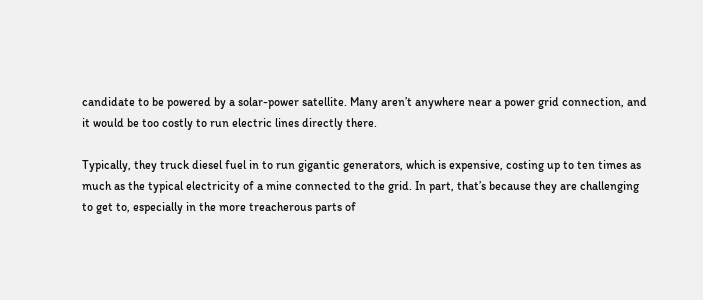candidate to be powered by a solar-power satellite. Many aren’t anywhere near a power grid connection, and it would be too costly to run electric lines directly there.

Typically, they truck diesel fuel in to run gigantic generators, which is expensive, costing up to ten times as much as the typical electricity of a mine connected to the grid. In part, that’s because they are challenging to get to, especially in the more treacherous parts of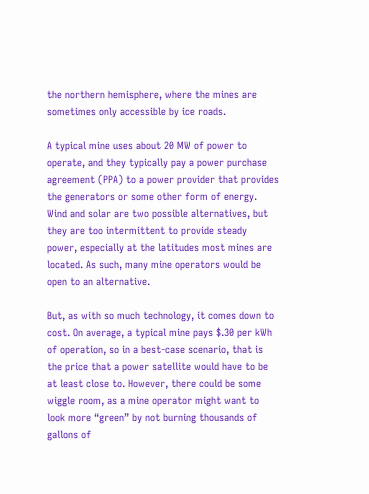the northern hemisphere, where the mines are sometimes only accessible by ice roads.

A typical mine uses about 20 MW of power to operate, and they typically pay a power purchase agreement (PPA) to a power provider that provides the generators or some other form of energy. Wind and solar are two possible alternatives, but they are too intermittent to provide steady power, especially at the latitudes most mines are located. As such, many mine operators would be open to an alternative.

But, as with so much technology, it comes down to cost. On average, a typical mine pays $.30 per kWh of operation, so in a best-case scenario, that is the price that a power satellite would have to be at least close to. However, there could be some wiggle room, as a mine operator might want to look more “green” by not burning thousands of gallons of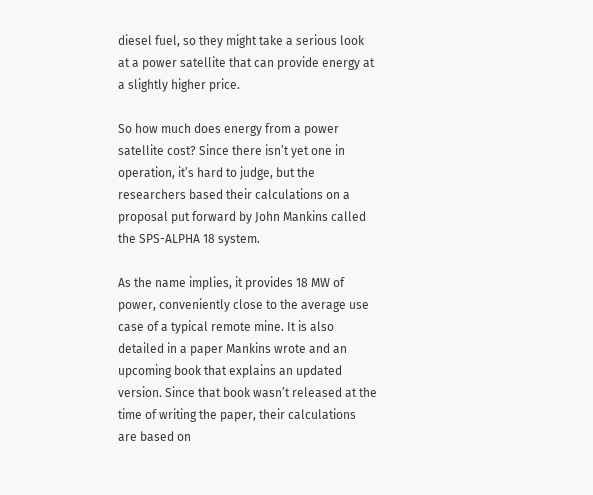diesel fuel, so they might take a serious look at a power satellite that can provide energy at a slightly higher price.

So how much does energy from a power satellite cost? Since there isn’t yet one in operation, it’s hard to judge, but the researchers based their calculations on a proposal put forward by John Mankins called the SPS-ALPHA 18 system.

As the name implies, it provides 18 MW of power, conveniently close to the average use case of a typical remote mine. It is also detailed in a paper Mankins wrote and an upcoming book that explains an updated version. Since that book wasn’t released at the time of writing the paper, their calculations are based on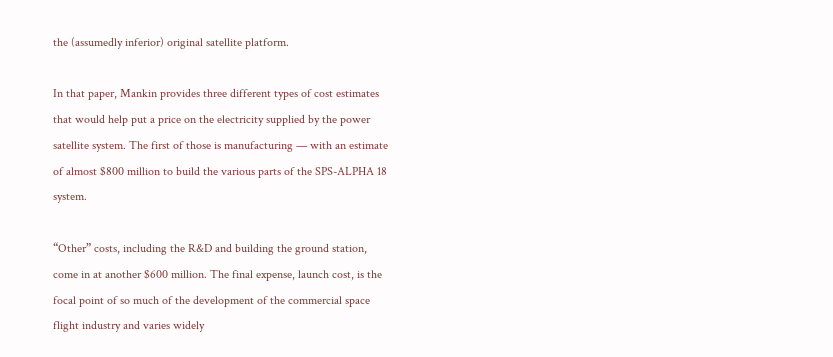the (assumedly inferior) original satellite platform.

In that paper, Mankin provides three different types of cost estimates that would help put a price on the electricity supplied by the power satellite system. The first of those is manufacturing — with an estimate of almost $800 million to build the various parts of the SPS-ALPHA 18 system.

“Other” costs, including the R&D and building the ground station, come in at another $600 million. The final expense, launch cost, is the focal point of so much of the development of the commercial space flight industry and varies widely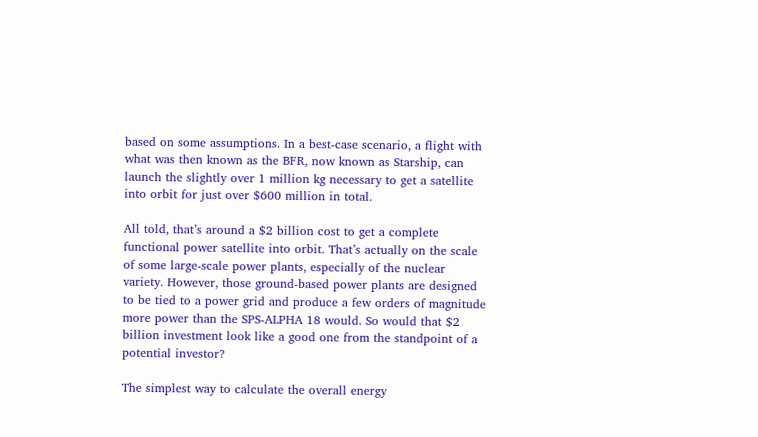based on some assumptions. In a best-case scenario, a flight with what was then known as the BFR, now known as Starship, can launch the slightly over 1 million kg necessary to get a satellite into orbit for just over $600 million in total.

All told, that’s around a $2 billion cost to get a complete functional power satellite into orbit. That’s actually on the scale of some large-scale power plants, especially of the nuclear variety. However, those ground-based power plants are designed to be tied to a power grid and produce a few orders of magnitude more power than the SPS-ALPHA 18 would. So would that $2 billion investment look like a good one from the standpoint of a potential investor?

The simplest way to calculate the overall energy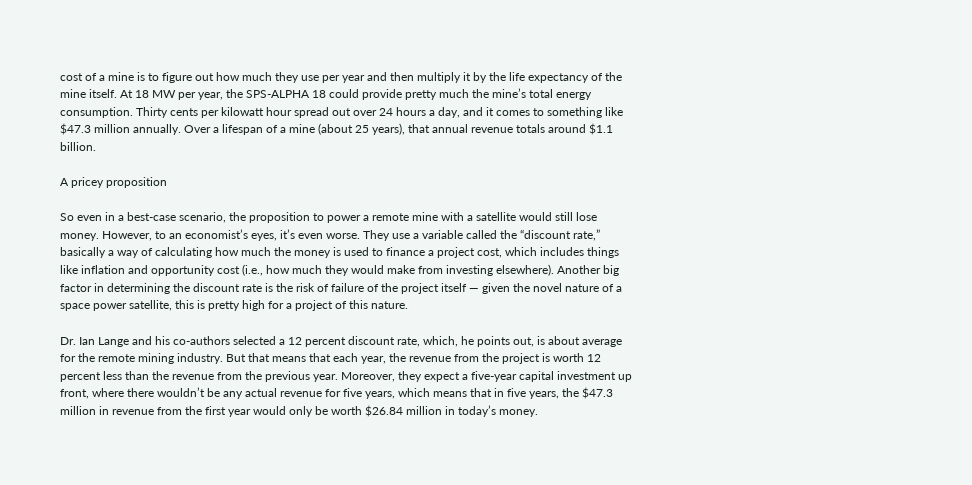cost of a mine is to figure out how much they use per year and then multiply it by the life expectancy of the mine itself. At 18 MW per year, the SPS-ALPHA 18 could provide pretty much the mine’s total energy consumption. Thirty cents per kilowatt hour spread out over 24 hours a day, and it comes to something like $47.3 million annually. Over a lifespan of a mine (about 25 years), that annual revenue totals around $1.1 billion.

A pricey proposition

So even in a best-case scenario, the proposition to power a remote mine with a satellite would still lose money. However, to an economist’s eyes, it’s even worse. They use a variable called the “discount rate,” basically a way of calculating how much the money is used to finance a project cost, which includes things like inflation and opportunity cost (i.e., how much they would make from investing elsewhere). Another big factor in determining the discount rate is the risk of failure of the project itself — given the novel nature of a space power satellite, this is pretty high for a project of this nature.

Dr. Ian Lange and his co-authors selected a 12 percent discount rate, which, he points out, is about average for the remote mining industry. But that means that each year, the revenue from the project is worth 12 percent less than the revenue from the previous year. Moreover, they expect a five-year capital investment up front, where there wouldn’t be any actual revenue for five years, which means that in five years, the $47.3 million in revenue from the first year would only be worth $26.84 million in today’s money.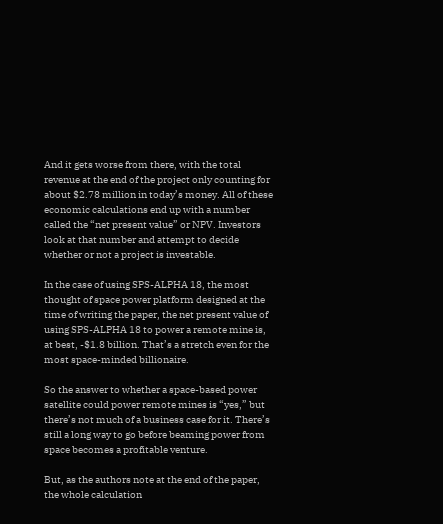And it gets worse from there, with the total revenue at the end of the project only counting for about $2.78 million in today’s money. All of these economic calculations end up with a number called the “net present value” or NPV. Investors look at that number and attempt to decide whether or not a project is investable.

In the case of using SPS-ALPHA 18, the most thought of space power platform designed at the time of writing the paper, the net present value of using SPS-ALPHA 18 to power a remote mine is, at best, -$1.8 billion. That’s a stretch even for the most space-minded billionaire.

So the answer to whether a space-based power satellite could power remote mines is “yes,” but there’s not much of a business case for it. There’s still a long way to go before beaming power from space becomes a profitable venture.

But, as the authors note at the end of the paper, the whole calculation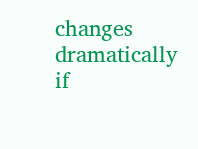changes dramatically if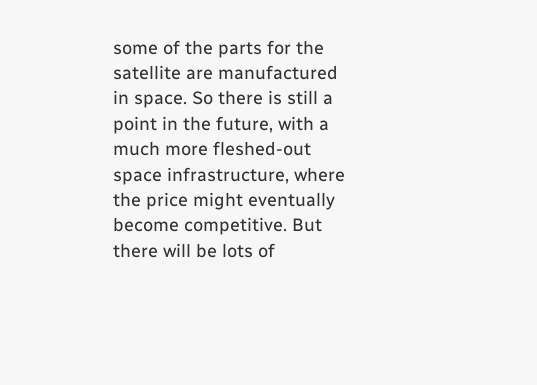some of the parts for the satellite are manufactured in space. So there is still a point in the future, with a much more fleshed-out space infrastructure, where the price might eventually become competitive. But there will be lots of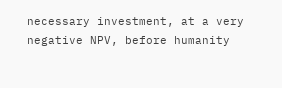necessary investment, at a very negative NPV, before humanity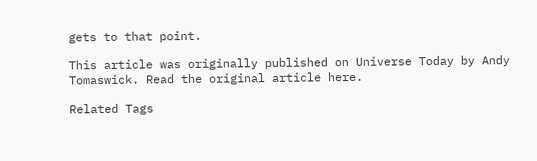gets to that point.

This article was originally published on Universe Today by Andy Tomaswick. Read the original article here.

Related Tags